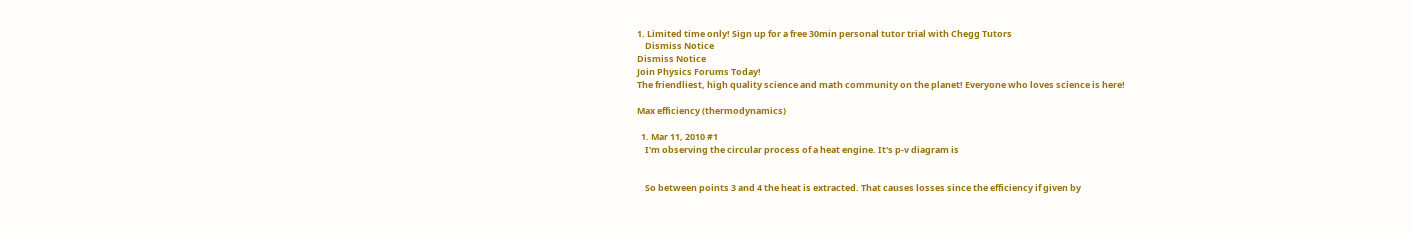1. Limited time only! Sign up for a free 30min personal tutor trial with Chegg Tutors
    Dismiss Notice
Dismiss Notice
Join Physics Forums Today!
The friendliest, high quality science and math community on the planet! Everyone who loves science is here!

Max efficiency (thermodynamics)

  1. Mar 11, 2010 #1
    I'm observing the circular process of a heat engine. It's p-v diagram is


    So between points 3 and 4 the heat is extracted. That causes losses since the efficiency if given by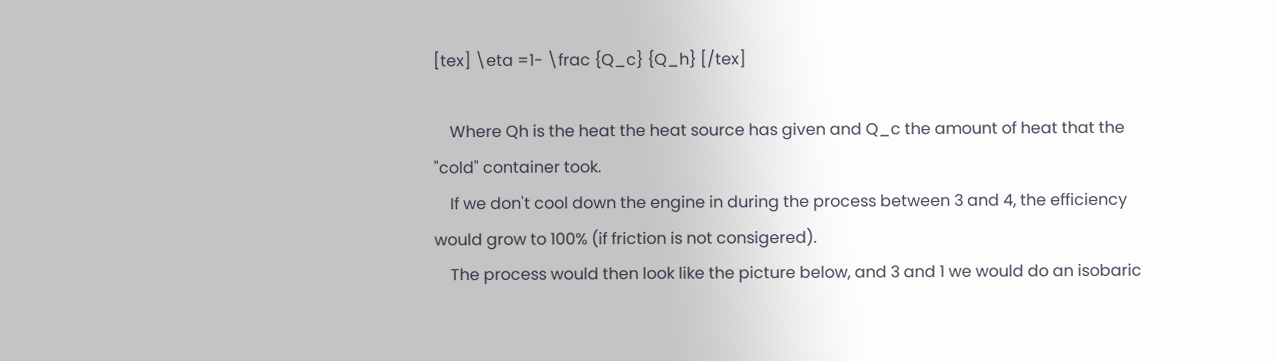[tex] \eta =1- \frac {Q_c} {Q_h} [/tex]

    Where Qh is the heat the heat source has given and Q_c the amount of heat that the "cold" container took.
    If we don't cool down the engine in during the process between 3 and 4, the efficiency would grow to 100% (if friction is not consigered).
    The process would then look like the picture below, and 3 and 1 we would do an isobaric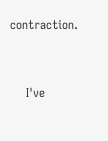contraction.


    I've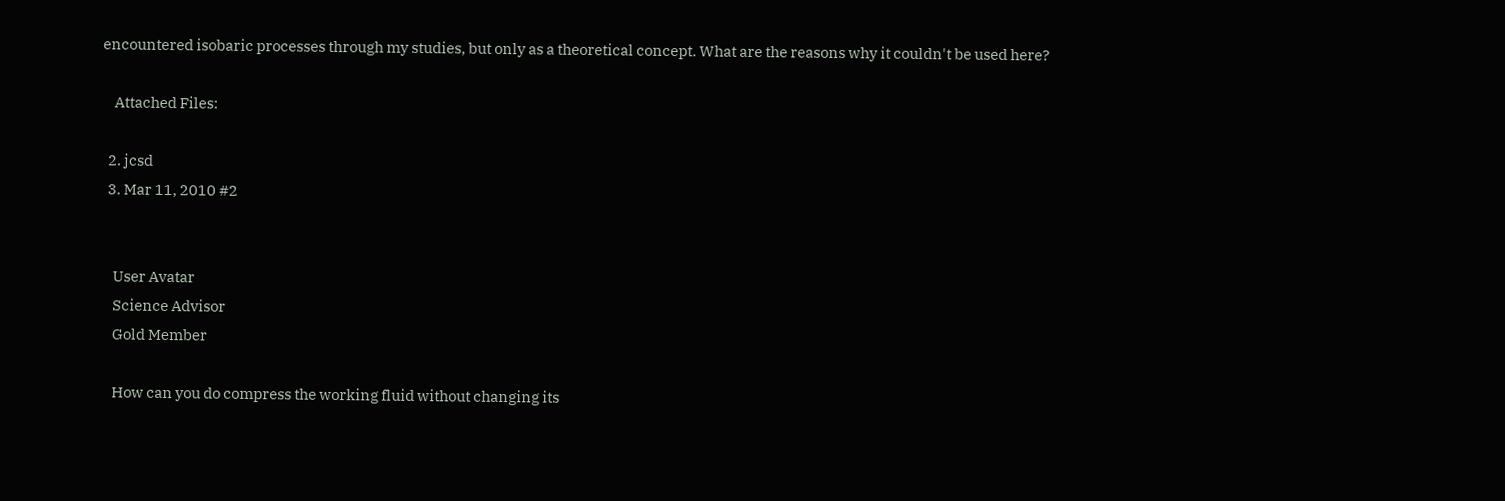encountered isobaric processes through my studies, but only as a theoretical concept. What are the reasons why it couldn't be used here?

    Attached Files:

  2. jcsd
  3. Mar 11, 2010 #2


    User Avatar
    Science Advisor
    Gold Member

    How can you do compress the working fluid without changing its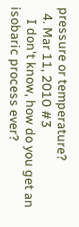pressure or temperature?
  4. Mar 11, 2010 #3
    I don't know, how do you get an isobaric process ever?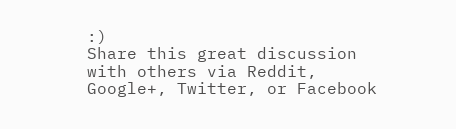:)
Share this great discussion with others via Reddit, Google+, Twitter, or Facebook